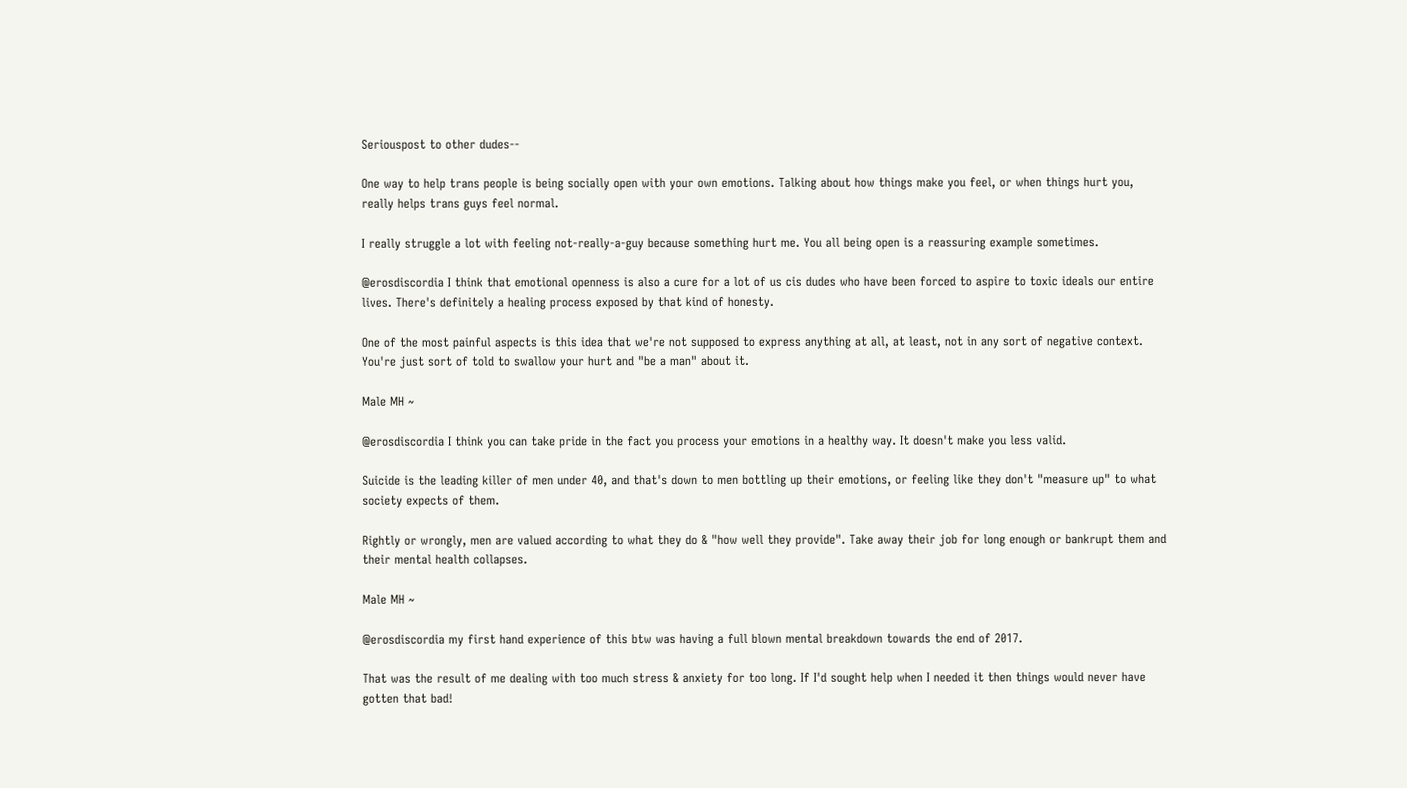Seriouspost to other dudes--

One way to help trans people is being socially open with your own emotions. Talking about how things make you feel, or when things hurt you, really helps trans guys feel normal.

I really struggle a lot with feeling not-really-a-guy because something hurt me. You all being open is a reassuring example sometimes.

@erosdiscordia I think that emotional openness is also a cure for a lot of us cis dudes who have been forced to aspire to toxic ideals our entire lives. There's definitely a healing process exposed by that kind of honesty.

One of the most painful aspects is this idea that we're not supposed to express anything at all, at least, not in any sort of negative context. You're just sort of told to swallow your hurt and "be a man" about it.

Male MH ~

@erosdiscordia I think you can take pride in the fact you process your emotions in a healthy way. It doesn't make you less valid.

Suicide is the leading killer of men under 40, and that's down to men bottling up their emotions, or feeling like they don't "measure up" to what society expects of them.

Rightly or wrongly, men are valued according to what they do & "how well they provide". Take away their job for long enough or bankrupt them and their mental health collapses.

Male MH ~

@erosdiscordia my first hand experience of this btw was having a full blown mental breakdown towards the end of 2017.

That was the result of me dealing with too much stress & anxiety for too long. If I'd sought help when I needed it then things would never have gotten that bad!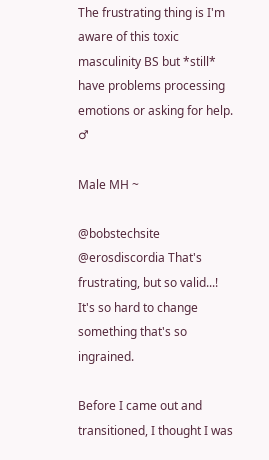The frustrating thing is I'm aware of this toxic masculinity BS but *still* have problems processing emotions or asking for help. ♂

Male MH ~

@bobstechsite @erosdiscordia That's frustrating, but so valid...! It's so hard to change something that's so ingrained.

Before I came out and transitioned, I thought I was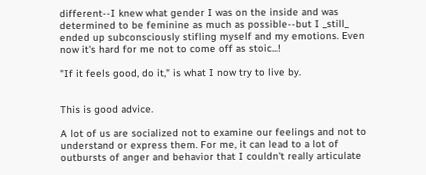different--I knew what gender I was on the inside and was determined to be feminine as much as possible--but I _still_ ended up subconsciously stifling myself and my emotions. Even now it's hard for me not to come off as stoic...!

"If it feels good, do it," is what I now try to live by.


This is good advice.

A lot of us are socialized not to examine our feelings and not to understand or express them. For me, it can lead to a lot of outbursts of anger and behavior that I couldn't really articulate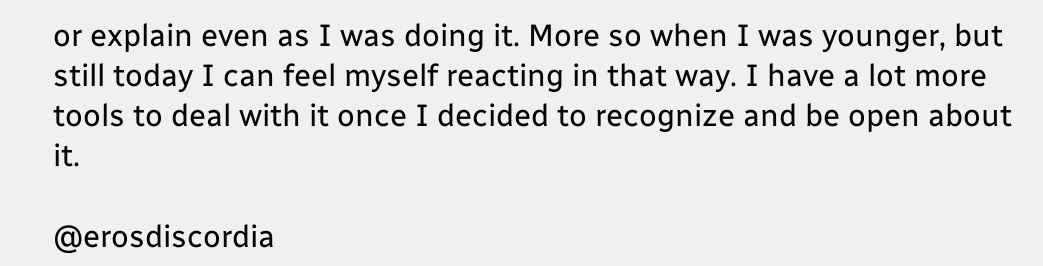or explain even as I was doing it. More so when I was younger, but still today I can feel myself reacting in that way. I have a lot more tools to deal with it once I decided to recognize and be open about it.

@erosdiscordia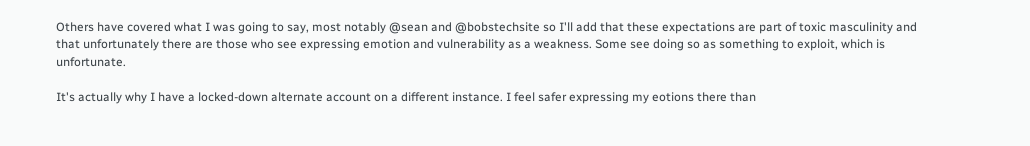Others have covered what I was going to say, most notably @sean and @bobstechsite so I'll add that these expectations are part of toxic masculinity and that unfortunately there are those who see expressing emotion and vulnerability as a weakness. Some see doing so as something to exploit, which is unfortunate.

It's actually why I have a locked-down alternate account on a different instance. I feel safer expressing my eotions there than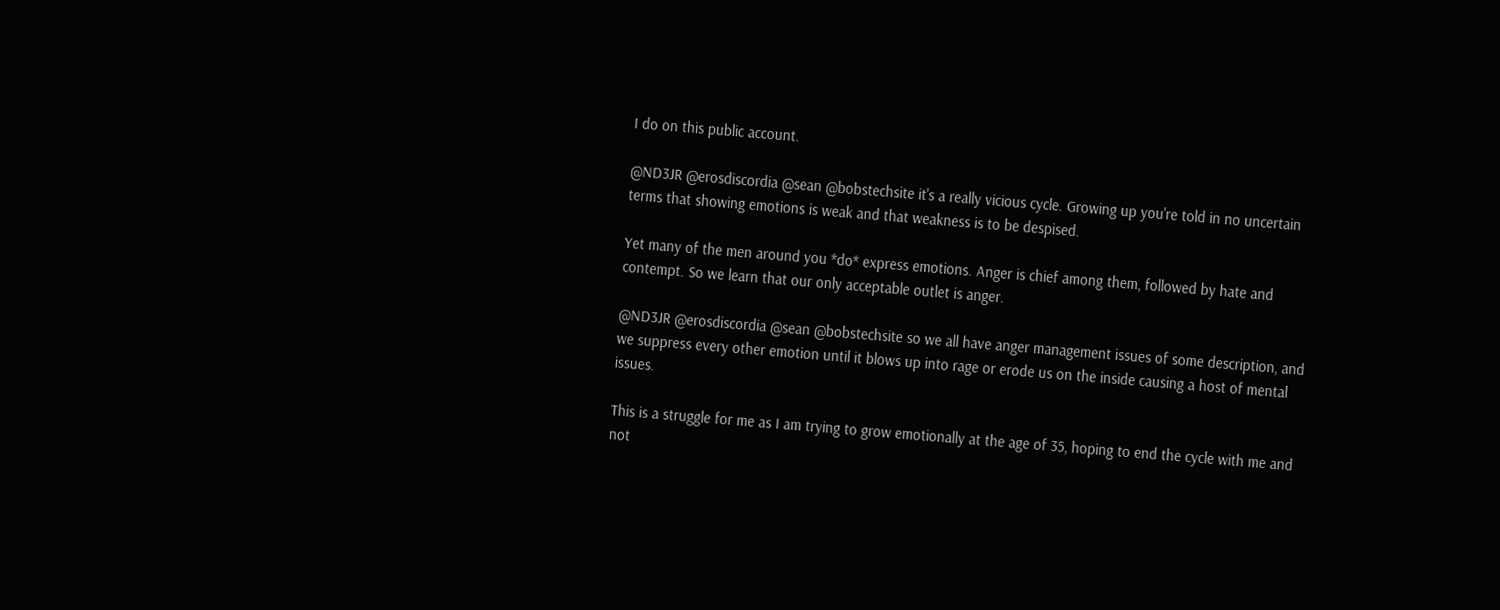I do on this public account.

@ND3JR @erosdiscordia @sean @bobstechsite it's a really vicious cycle. Growing up you're told in no uncertain terms that showing emotions is weak and that weakness is to be despised.

Yet many of the men around you *do* express emotions. Anger is chief among them, followed by hate and contempt. So we learn that our only acceptable outlet is anger.

@ND3JR @erosdiscordia @sean @bobstechsite so we all have anger management issues of some description, and we suppress every other emotion until it blows up into rage or erode us on the inside causing a host of mental issues.

This is a struggle for me as I am trying to grow emotionally at the age of 35, hoping to end the cycle with me and not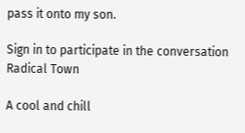pass it onto my son.

Sign in to participate in the conversation
Radical Town

A cool and chill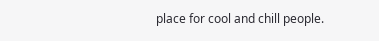place for cool and chill people.